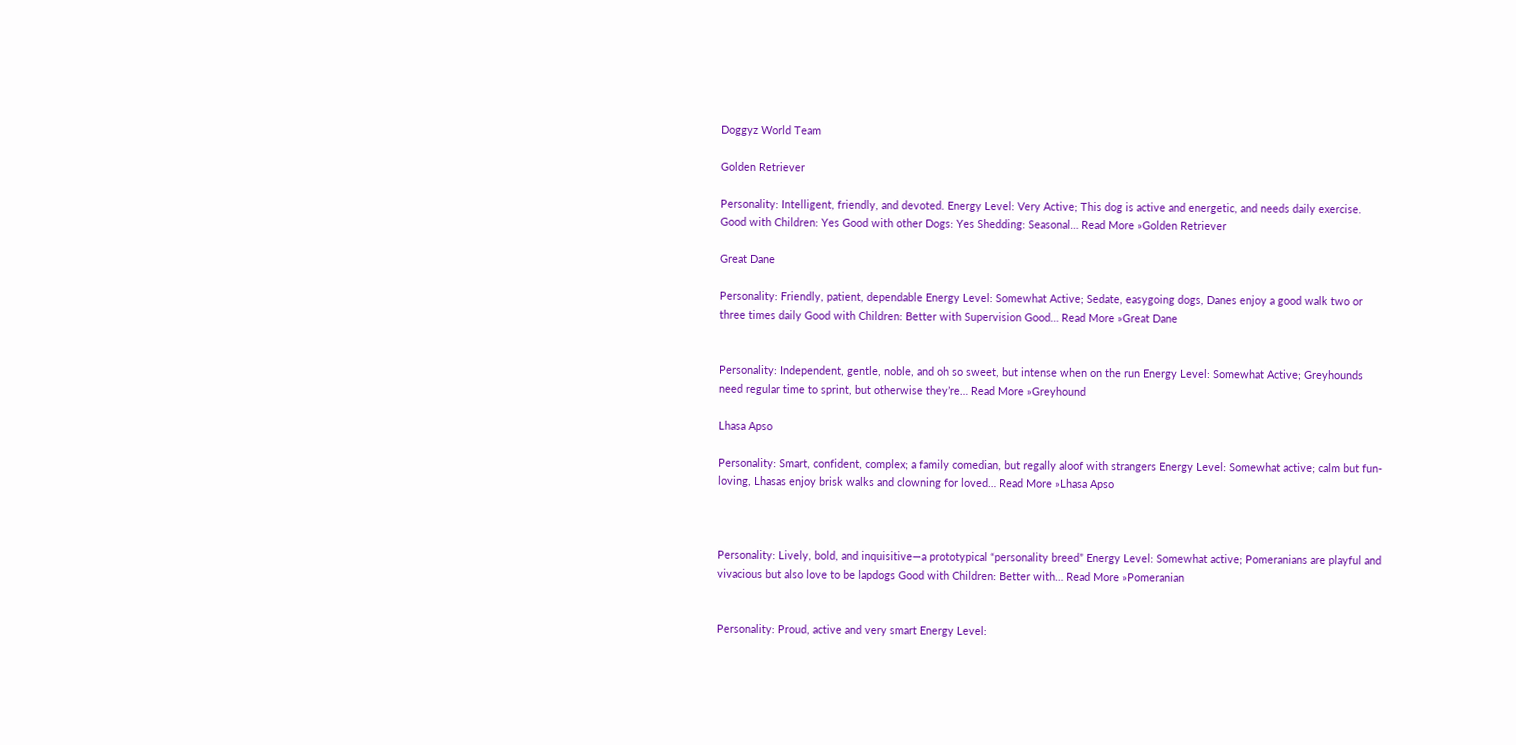Doggyz World Team

Golden Retriever

Personality: Intelligent, friendly, and devoted. Energy Level: Very Active; This dog is active and energetic, and needs daily exercise. Good with Children: Yes Good with other Dogs: Yes Shedding: Seasonal… Read More »Golden Retriever

Great Dane

Personality: Friendly, patient, dependable Energy Level: Somewhat Active; Sedate, easygoing dogs, Danes enjoy a good walk two or three times daily Good with Children: Better with Supervision Good… Read More »Great Dane


Personality: Independent, gentle, noble, and oh so sweet, but intense when on the run Energy Level: Somewhat Active; Greyhounds need regular time to sprint, but otherwise they’re… Read More »Greyhound

Lhasa Apso

Personality: Smart, confident, complex; a family comedian, but regally aloof with strangers Energy Level: Somewhat active; calm but fun-loving, Lhasas enjoy brisk walks and clowning for loved… Read More »Lhasa Apso



Personality: Lively, bold, and inquisitive—a prototypical “personality breed” Energy Level: Somewhat active; Pomeranians are playful and vivacious but also love to be lapdogs Good with Children: Better with… Read More »Pomeranian


Personality: Proud, active and very smart Energy Level: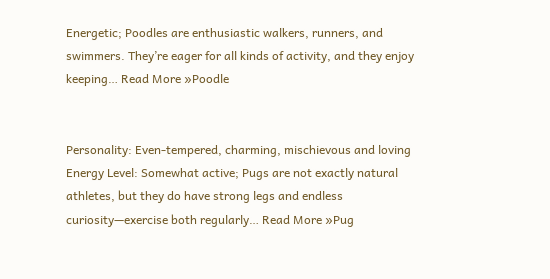Energetic; Poodles are enthusiastic walkers, runners, and swimmers. They’re eager for all kinds of activity, and they enjoy keeping… Read More »Poodle


Personality: Even-tempered, charming, mischievous and loving Energy Level: Somewhat active; Pugs are not exactly natural athletes, but they do have strong legs and endless curiosity—exercise both regularly… Read More »Pug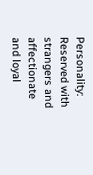Personality: Reserved with strangers and affectionate and loyal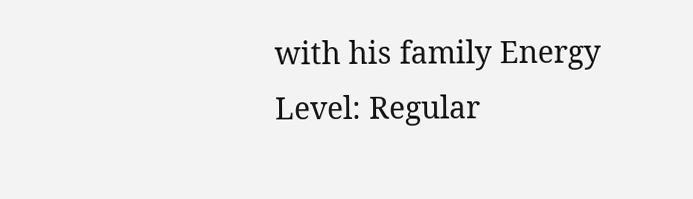with his family Energy Level: Regular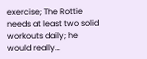exercise; The Rottie needs at least two solid workouts daily; he would really…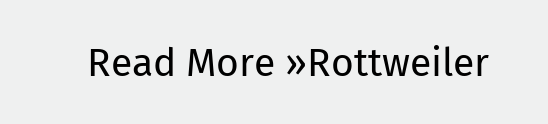Read More »Rottweiler